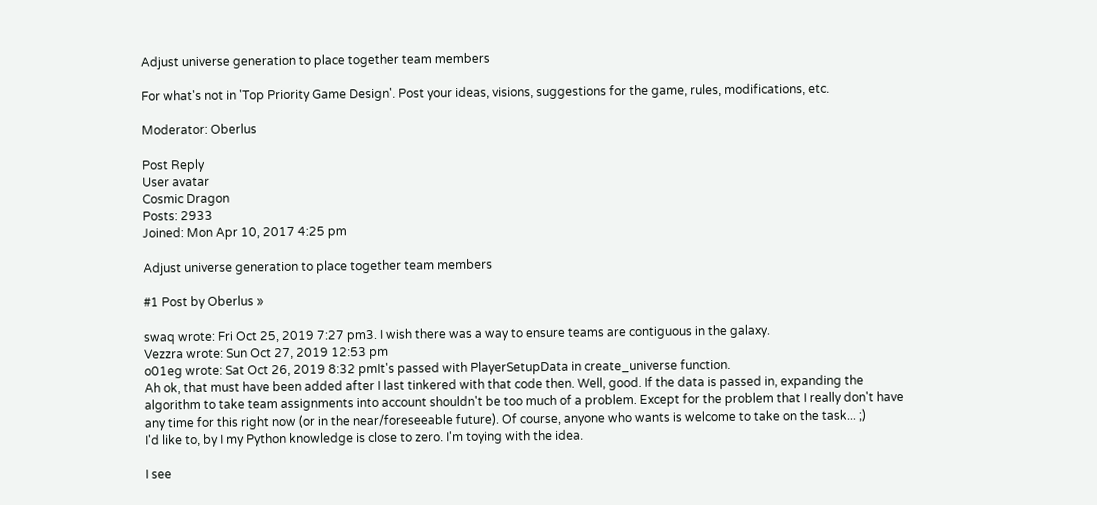Adjust universe generation to place together team members

For what's not in 'Top Priority Game Design'. Post your ideas, visions, suggestions for the game, rules, modifications, etc.

Moderator: Oberlus

Post Reply
User avatar
Cosmic Dragon
Posts: 2933
Joined: Mon Apr 10, 2017 4:25 pm

Adjust universe generation to place together team members

#1 Post by Oberlus »

swaq wrote: Fri Oct 25, 2019 7:27 pm3. I wish there was a way to ensure teams are contiguous in the galaxy.
Vezzra wrote: Sun Oct 27, 2019 12:53 pm
o01eg wrote: Sat Oct 26, 2019 8:32 pmIt's passed with PlayerSetupData in create_universe function.
Ah ok, that must have been added after I last tinkered with that code then. Well, good. If the data is passed in, expanding the algorithm to take team assignments into account shouldn't be too much of a problem. Except for the problem that I really don't have any time for this right now (or in the near/foreseeable future). Of course, anyone who wants is welcome to take on the task... ;)
I'd like to, by I my Python knowledge is close to zero. I'm toying with the idea.

I see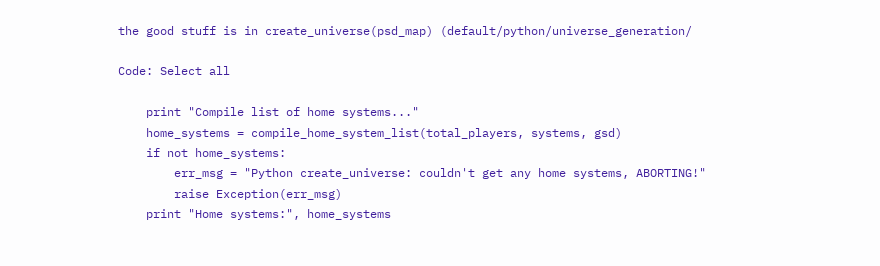the good stuff is in create_universe(psd_map) (default/python/universe_generation/

Code: Select all

    print "Compile list of home systems..."
    home_systems = compile_home_system_list(total_players, systems, gsd)
    if not home_systems:
        err_msg = "Python create_universe: couldn't get any home systems, ABORTING!"
        raise Exception(err_msg)
    print "Home systems:", home_systems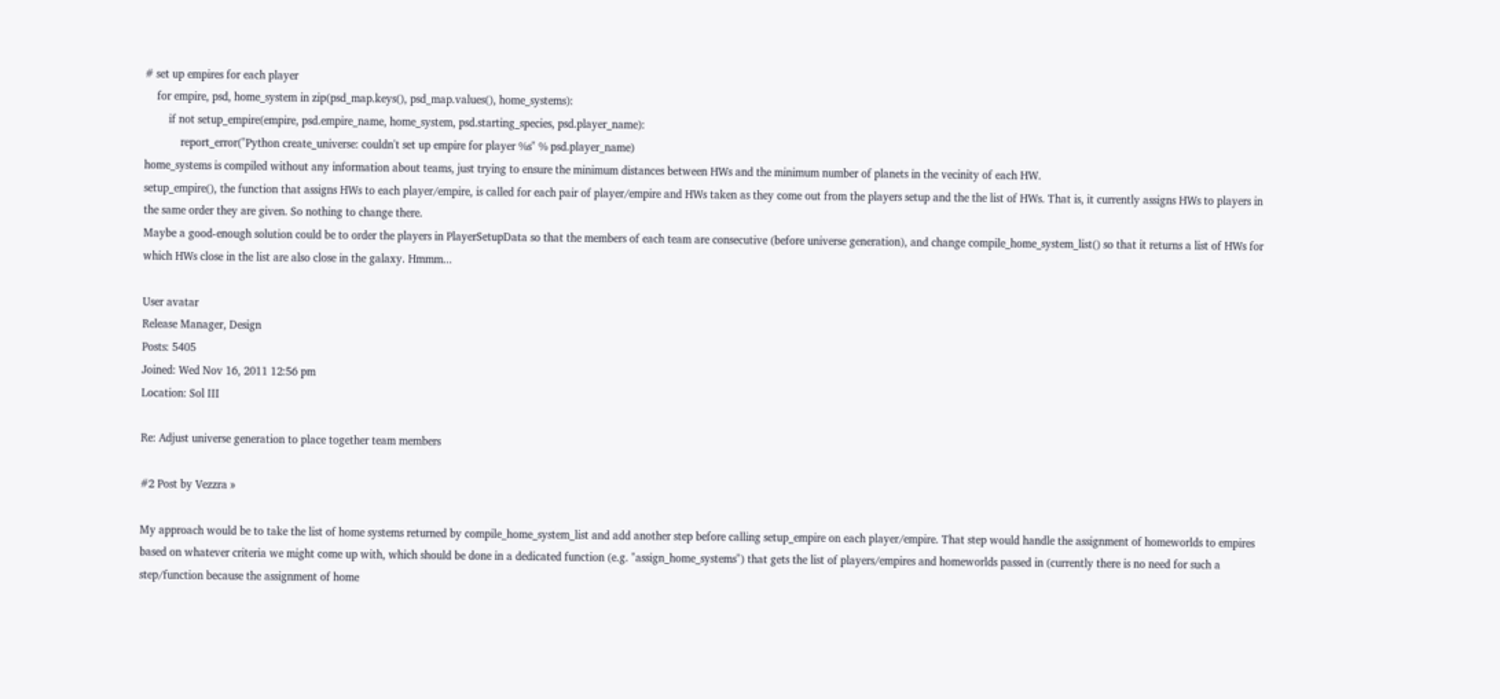# set up empires for each player
    for empire, psd, home_system in zip(psd_map.keys(), psd_map.values(), home_systems):
        if not setup_empire(empire, psd.empire_name, home_system, psd.starting_species, psd.player_name):
            report_error("Python create_universe: couldn't set up empire for player %s" % psd.player_name)
home_systems is compiled without any information about teams, just trying to ensure the minimum distances between HWs and the minimum number of planets in the vecinity of each HW.
setup_empire(), the function that assigns HWs to each player/empire, is called for each pair of player/empire and HWs taken as they come out from the players setup and the the list of HWs. That is, it currently assigns HWs to players in the same order they are given. So nothing to change there.
Maybe a good-enough solution could be to order the players in PlayerSetupData so that the members of each team are consecutive (before universe generation), and change compile_home_system_list() so that it returns a list of HWs for which HWs close in the list are also close in the galaxy. Hmmm...

User avatar
Release Manager, Design
Posts: 5405
Joined: Wed Nov 16, 2011 12:56 pm
Location: Sol III

Re: Adjust universe generation to place together team members

#2 Post by Vezzra »

My approach would be to take the list of home systems returned by compile_home_system_list and add another step before calling setup_empire on each player/empire. That step would handle the assignment of homeworlds to empires based on whatever criteria we might come up with, which should be done in a dedicated function (e.g. "assign_home_systems") that gets the list of players/empires and homeworlds passed in (currently there is no need for such a step/function because the assignment of home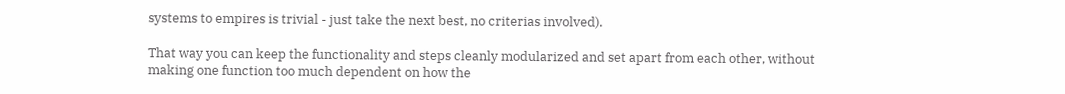systems to empires is trivial - just take the next best, no criterias involved).

That way you can keep the functionality and steps cleanly modularized and set apart from each other, without making one function too much dependent on how the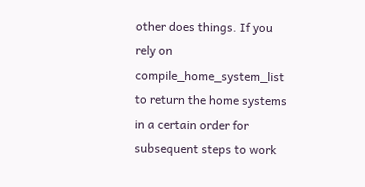other does things. If you rely on compile_home_system_list to return the home systems in a certain order for subsequent steps to work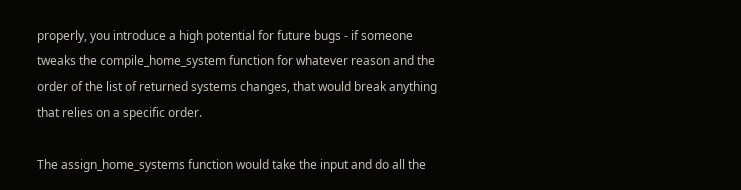properly, you introduce a high potential for future bugs - if someone tweaks the compile_home_system function for whatever reason and the order of the list of returned systems changes, that would break anything that relies on a specific order.

The assign_home_systems function would take the input and do all the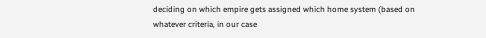deciding on which empire gets assigned which home system (based on whatever criteria, in our case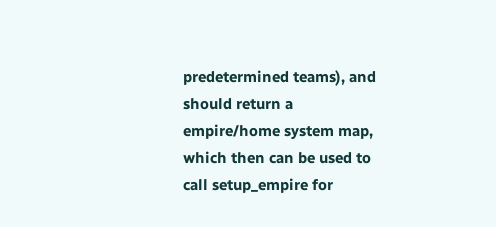predetermined teams), and should return a empire/home system map, which then can be used to call setup_empire for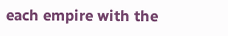each empire with the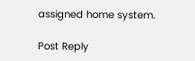assigned home system.

Post Reply